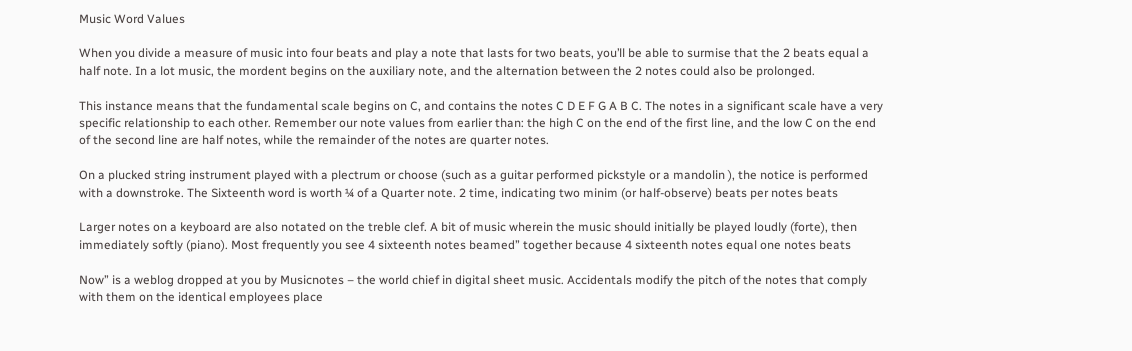Music Word Values

When you divide a measure of music into four beats and play a note that lasts for two beats, you’ll be able to surmise that the 2 beats equal a half note. In a lot music, the mordent begins on the auxiliary note, and the alternation between the 2 notes could also be prolonged.

This instance means that the fundamental scale begins on C, and contains the notes C D E F G A B C. The notes in a significant scale have a very specific relationship to each other. Remember our note values from earlier than: the high C on the end of the first line, and the low C on the end of the second line are half notes, while the remainder of the notes are quarter notes.

On a plucked string instrument played with a plectrum or choose (such as a guitar performed pickstyle or a mandolin ), the notice is performed with a downstroke. The Sixteenth word is worth ¼ of a Quarter note. 2 time, indicating two minim (or half-observe) beats per notes beats

Larger notes on a keyboard are also notated on the treble clef. A bit of music wherein the music should initially be played loudly (forte), then immediately softly (piano). Most frequently you see 4 sixteenth notes beamed” together because 4 sixteenth notes equal one notes beats

Now” is a weblog dropped at you by Musicnotes – the world chief in digital sheet music. Accidentals modify the pitch of the notes that comply with them on the identical employees place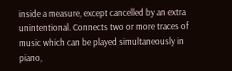inside a measure, except cancelled by an extra unintentional. Connects two or more traces of music which can be played simultaneously in piano,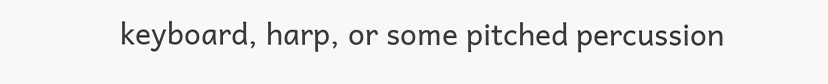keyboard, harp, or some pitched percussion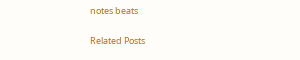notes beats

Related Posts